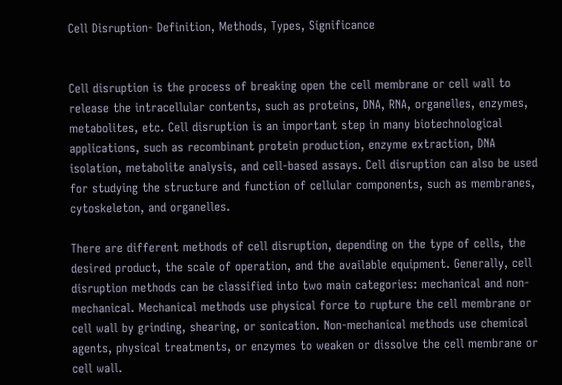Cell Disruption- Definition, Methods, Types, Significance


Cell disruption is the process of breaking open the cell membrane or cell wall to release the intracellular contents, such as proteins, DNA, RNA, organelles, enzymes, metabolites, etc. Cell disruption is an important step in many biotechnological applications, such as recombinant protein production, enzyme extraction, DNA isolation, metabolite analysis, and cell-based assays. Cell disruption can also be used for studying the structure and function of cellular components, such as membranes, cytoskeleton, and organelles.

There are different methods of cell disruption, depending on the type of cells, the desired product, the scale of operation, and the available equipment. Generally, cell disruption methods can be classified into two main categories: mechanical and non-mechanical. Mechanical methods use physical force to rupture the cell membrane or cell wall by grinding, shearing, or sonication. Non-mechanical methods use chemical agents, physical treatments, or enzymes to weaken or dissolve the cell membrane or cell wall.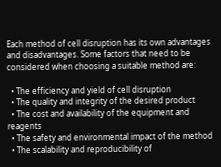Each method of cell disruption has its own advantages and disadvantages. Some factors that need to be considered when choosing a suitable method are:

  • The efficiency and yield of cell disruption
  • The quality and integrity of the desired product
  • The cost and availability of the equipment and reagents
  • The safety and environmental impact of the method
  • The scalability and reproducibility of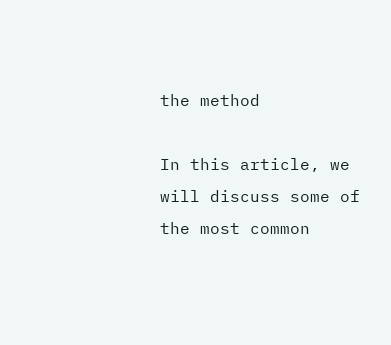the method

In this article, we will discuss some of the most common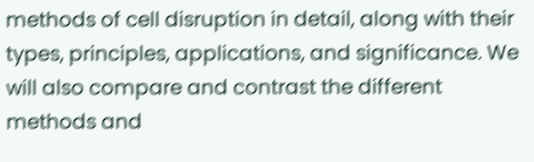methods of cell disruption in detail, along with their types, principles, applications, and significance. We will also compare and contrast the different methods and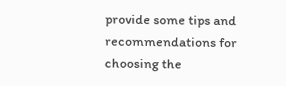provide some tips and recommendations for choosing the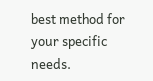best method for your specific needs.